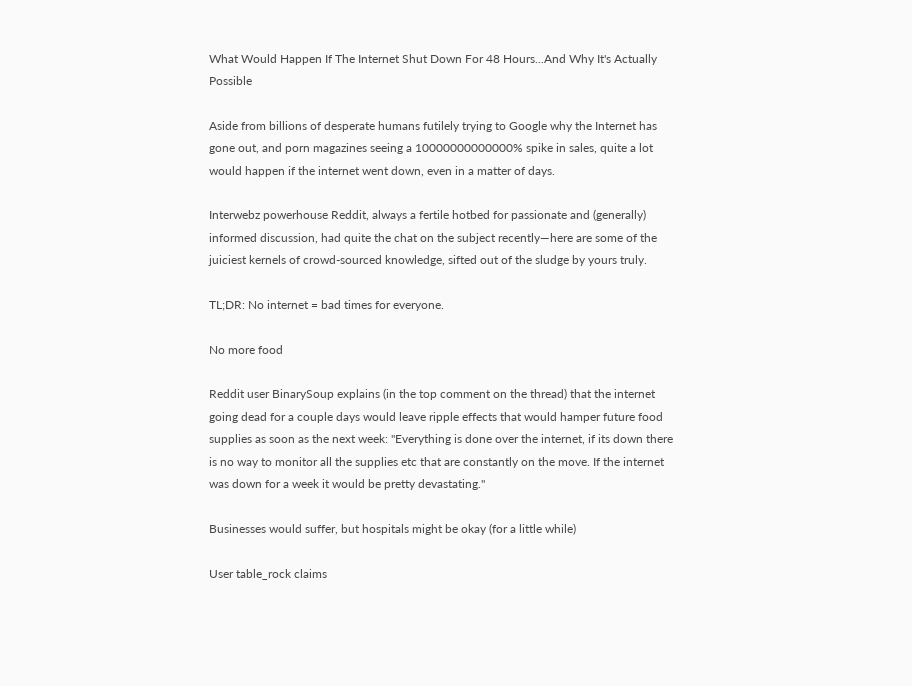What Would Happen If The Internet Shut Down For 48 Hours...And Why It's Actually Possible

Aside from billions of desperate humans futilely trying to Google why the Internet has gone out, and porn magazines seeing a 10000000000000% spike in sales, quite a lot would happen if the internet went down, even in a matter of days.

Interwebz powerhouse Reddit, always a fertile hotbed for passionate and (generally) informed discussion, had quite the chat on the subject recently—here are some of the juiciest kernels of crowd-sourced knowledge, sifted out of the sludge by yours truly.

TL;DR: No internet = bad times for everyone.

No more food

Reddit user BinarySoup explains (in the top comment on the thread) that the internet going dead for a couple days would leave ripple effects that would hamper future food supplies as soon as the next week: "Everything is done over the internet, if its down there is no way to monitor all the supplies etc that are constantly on the move. If the internet was down for a week it would be pretty devastating."

Businesses would suffer, but hospitals might be okay (for a little while)

User table_rock claims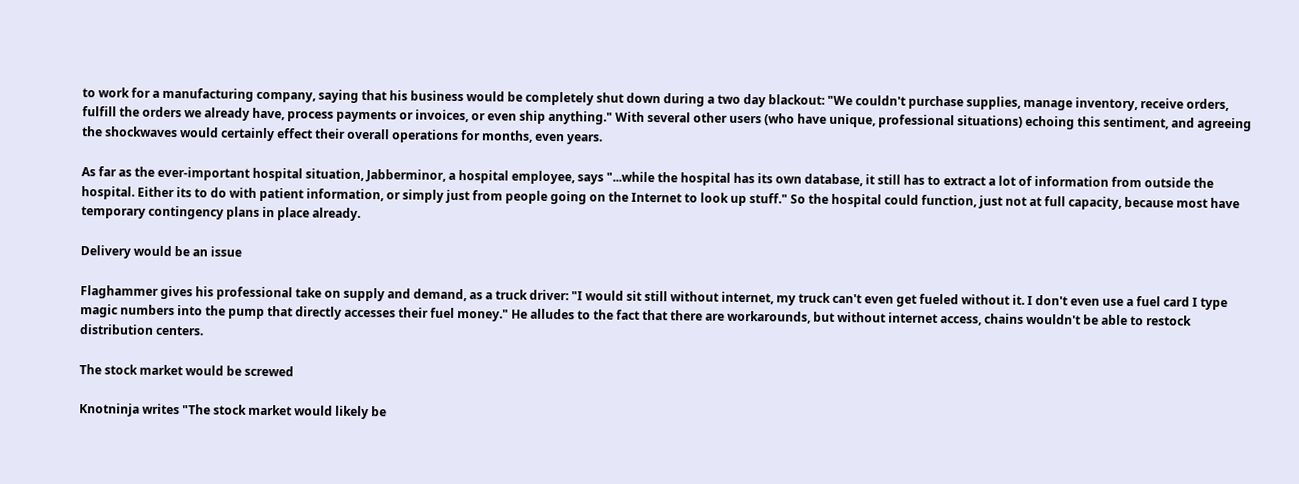to work for a manufacturing company, saying that his business would be completely shut down during a two day blackout: "We couldn't purchase supplies, manage inventory, receive orders, fulfill the orders we already have, process payments or invoices, or even ship anything." With several other users (who have unique, professional situations) echoing this sentiment, and agreeing the shockwaves would certainly effect their overall operations for months, even years.

As far as the ever-important hospital situation, Jabberminor, a hospital employee, says "...while the hospital has its own database, it still has to extract a lot of information from outside the hospital. Either its to do with patient information, or simply just from people going on the Internet to look up stuff." So the hospital could function, just not at full capacity, because most have temporary contingency plans in place already.

Delivery would be an issue

Flaghammer gives his professional take on supply and demand, as a truck driver: "I would sit still without internet, my truck can't even get fueled without it. I don't even use a fuel card I type magic numbers into the pump that directly accesses their fuel money." He alludes to the fact that there are workarounds, but without internet access, chains wouldn't be able to restock distribution centers.

The stock market would be screwed

Knotninja writes "The stock market would likely be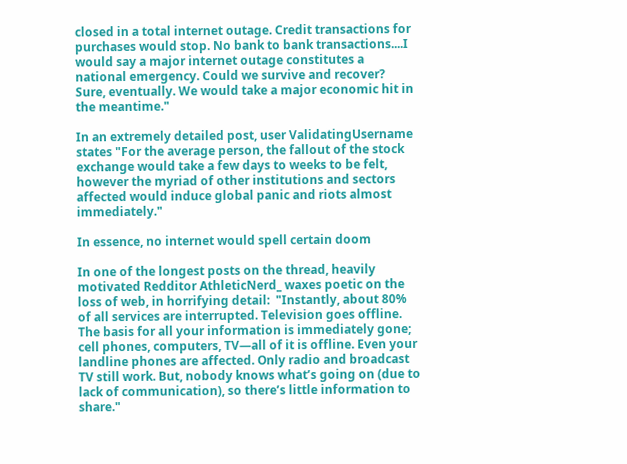closed in a total internet outage. Credit transactions for purchases would stop. No bank to bank transactions....I would say a major internet outage constitutes a national emergency. Could we survive and recover? Sure, eventually. We would take a major economic hit in the meantime."

In an extremely detailed post, user ValidatingUsername states "For the average person, the fallout of the stock exchange would take a few days to weeks to be felt, however the myriad of other institutions and sectors affected would induce global panic and riots almost immediately."

In essence, no internet would spell certain doom

In one of the longest posts on the thread, heavily motivated Redditor AthleticNerd_ waxes poetic on the loss of web, in horrifying detail:  "Instantly, about 80% of all services are interrupted. Television goes offline. The basis for all your information is immediately gone; cell phones, computers, TV—all of it is offline. Even your landline phones are affected. Only radio and broadcast TV still work. But, nobody knows what’s going on (due to lack of communication), so there’s little information to share."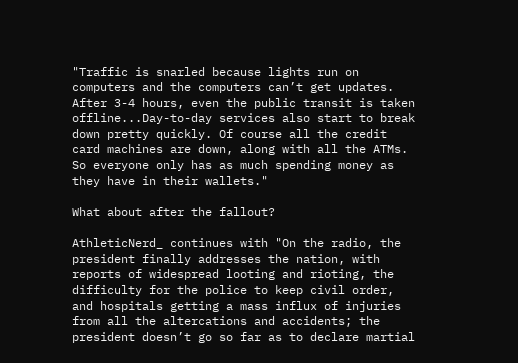"Traffic is snarled because lights run on computers and the computers can’t get updates. After 3-4 hours, even the public transit is taken offline...Day-to-day services also start to break down pretty quickly. Of course all the credit card machines are down, along with all the ATMs. So everyone only has as much spending money as they have in their wallets."

What about after the fallout?

AthleticNerd_ continues with "On the radio, the president finally addresses the nation, with reports of widespread looting and rioting, the difficulty for the police to keep civil order, and hospitals getting a mass influx of injuries from all the altercations and accidents; the president doesn’t go so far as to declare martial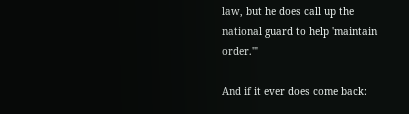law, but he does call up the national guard to help 'maintain order.'"

And if it ever does come back: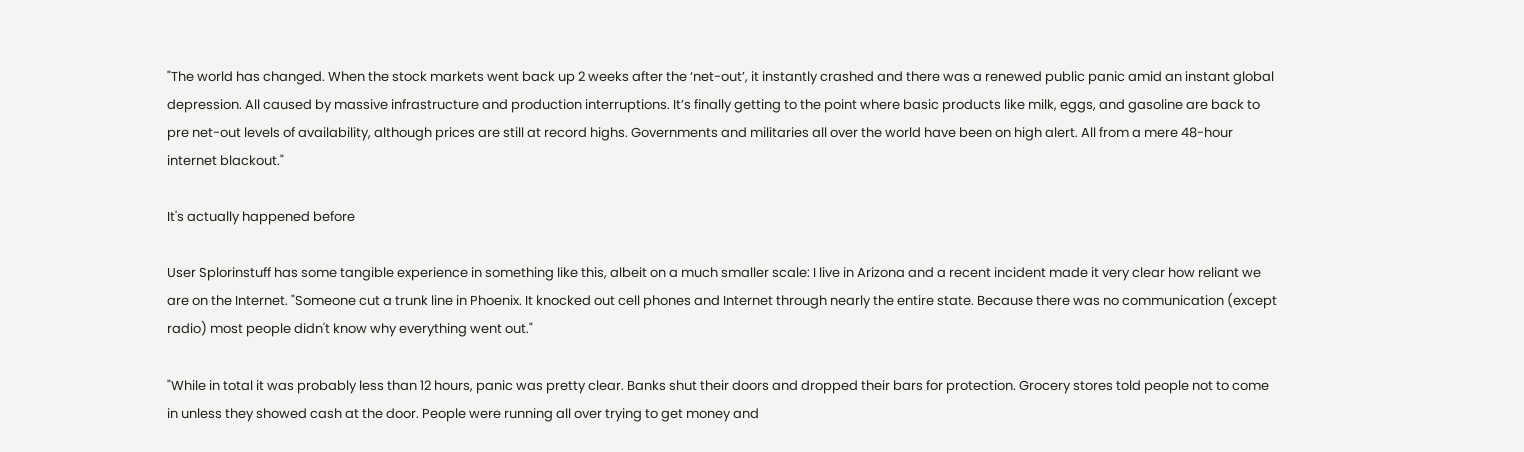"The world has changed. When the stock markets went back up 2 weeks after the ‘net-out’, it instantly crashed and there was a renewed public panic amid an instant global depression. All caused by massive infrastructure and production interruptions. It’s finally getting to the point where basic products like milk, eggs, and gasoline are back to pre net-out levels of availability, although prices are still at record highs. Governments and militaries all over the world have been on high alert. All from a mere 48-hour internet blackout."

It's actually happened before

User Splorinstuff has some tangible experience in something like this, albeit on a much smaller scale: I live in Arizona and a recent incident made it very clear how reliant we are on the Internet. "Someone cut a trunk line in Phoenix. It knocked out cell phones and Internet through nearly the entire state. Because there was no communication (except radio) most people didn't know why everything went out."

"While in total it was probably less than 12 hours, panic was pretty clear. Banks shut their doors and dropped their bars for protection. Grocery stores told people not to come in unless they showed cash at the door. People were running all over trying to get money and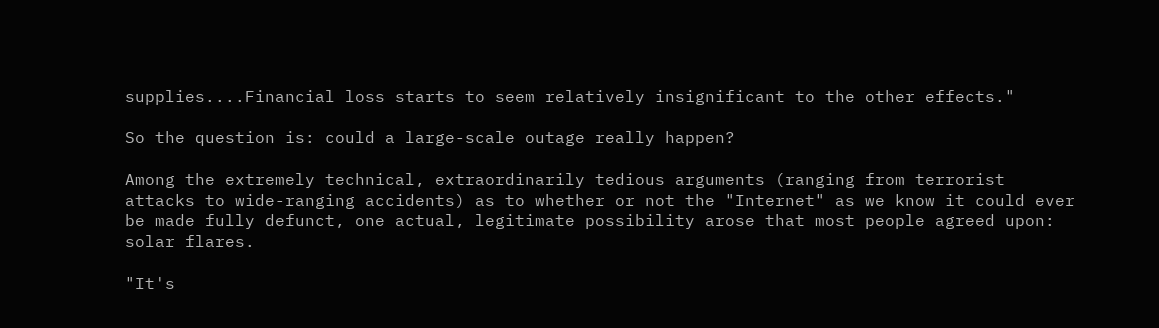supplies....Financial loss starts to seem relatively insignificant to the other effects."

So the question is: could a large-scale outage really happen?

Among the extremely technical, extraordinarily tedious arguments (ranging from terrorist attacks to wide-ranging accidents) as to whether or not the "Internet" as we know it could ever be made fully defunct, one actual, legitimate possibility arose that most people agreed upon: solar flares.

"It's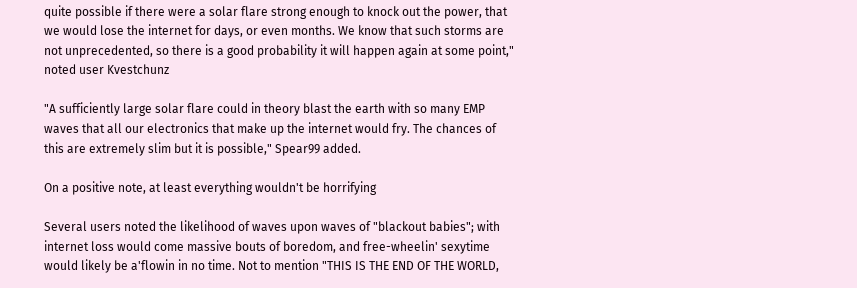quite possible if there were a solar flare strong enough to knock out the power, that we would lose the internet for days, or even months. We know that such storms are not unprecedented, so there is a good probability it will happen again at some point," noted user Kvestchunz

"A sufficiently large solar flare could in theory blast the earth with so many EMP waves that all our electronics that make up the internet would fry. The chances of this are extremely slim but it is possible," Spear99 added.

On a positive note, at least everything wouldn't be horrifying

Several users noted the likelihood of waves upon waves of "blackout babies"; with internet loss would come massive bouts of boredom, and free-wheelin' sexytime would likely be a'flowin in no time. Not to mention "THIS IS THE END OF THE WORLD,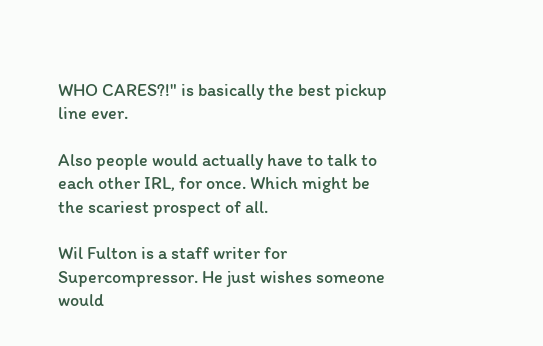WHO CARES?!" is basically the best pickup line ever.

Also people would actually have to talk to each other IRL, for once. Which might be the scariest prospect of all.

Wil Fulton is a staff writer for Supercompressor. He just wishes someone would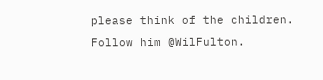please think of the children. Follow him @WilFulton.